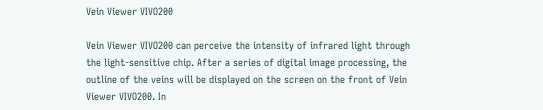Vein Viewer VIVO200

Vein Viewer VIVO200 can perceive the intensity of infrared light through the light-sensitive chip. After a series of digital image processing, the outline of the veins will be displayed on the screen on the front of Vein Viewer VIVO200. In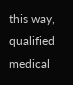this way, qualified medical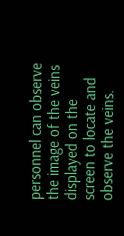personnel can observe the image of the veins displayed on the screen to locate and observe the veins.